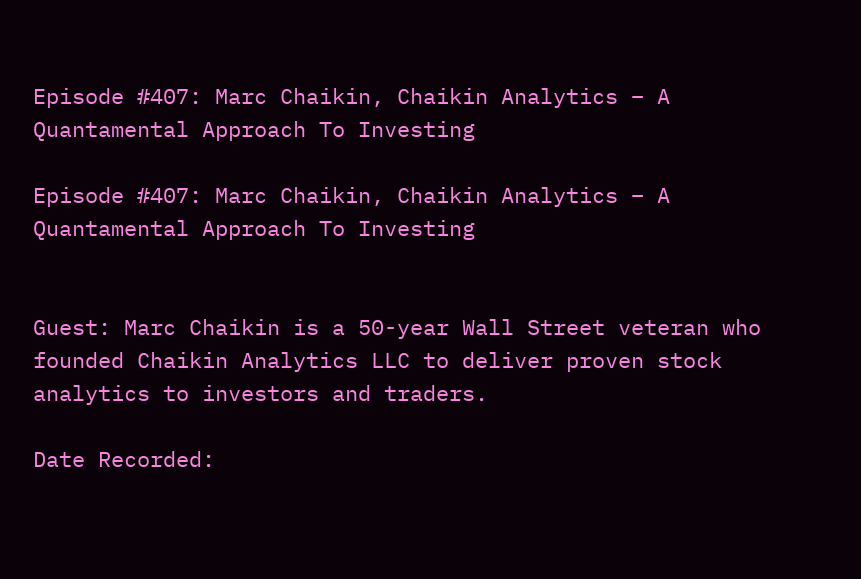Episode #407: Marc Chaikin, Chaikin Analytics – A Quantamental Approach To Investing

Episode #407: Marc Chaikin, Chaikin Analytics – A Quantamental Approach To Investing


Guest: Marc Chaikin is a 50-year Wall Street veteran who founded Chaikin Analytics LLC to deliver proven stock analytics to investors and traders.

Date Recorded: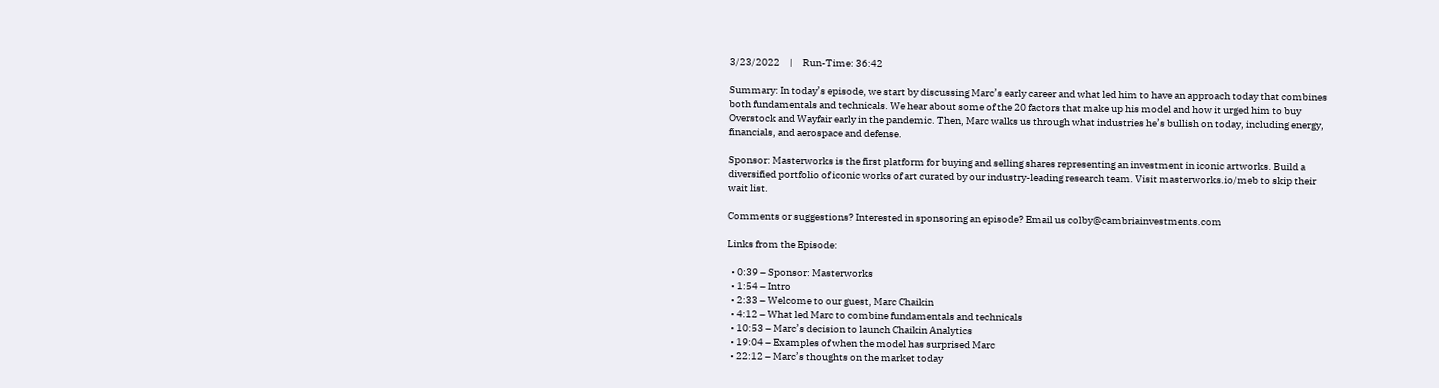3/23/2022     |     Run-Time: 36:42

Summary: In today’s episode, we start by discussing Marc’s early career and what led him to have an approach today that combines both fundamentals and technicals. We hear about some of the 20 factors that make up his model and how it urged him to buy Overstock and Wayfair early in the pandemic. Then, Marc walks us through what industries he’s bullish on today, including energy, financials, and aerospace and defense.

Sponsor: Masterworks is the first platform for buying and selling shares representing an investment in iconic artworks. Build a diversified portfolio of iconic works of art curated by our industry-leading research team. Visit masterworks.io/meb to skip their wait list.

Comments or suggestions? Interested in sponsoring an episode? Email us colby@cambriainvestments.com

Links from the Episode:

  • 0:39 – Sponsor: Masterworks
  • 1:54 – Intro
  • 2:33 – Welcome to our guest, Marc Chaikin
  • 4:12 – What led Marc to combine fundamentals and technicals
  • 10:53 – Marc’s decision to launch Chaikin Analytics
  • 19:04 – Examples of when the model has surprised Marc
  • 22:12 – Marc’s thoughts on the market today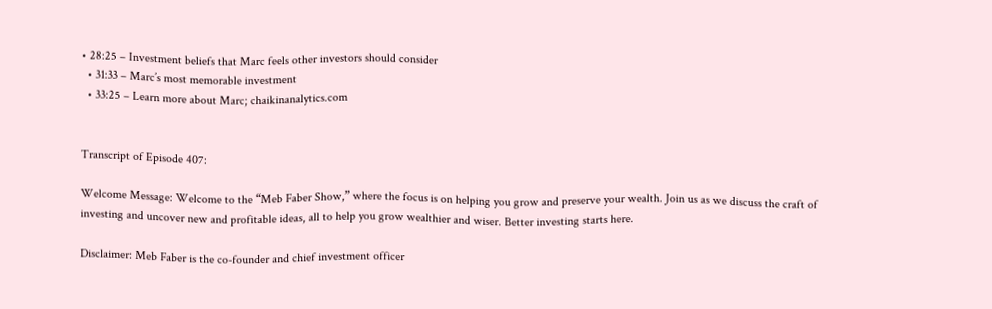• 28:25 – Investment beliefs that Marc feels other investors should consider
  • 31:33 – Marc’s most memorable investment
  • 33:25 – Learn more about Marc; chaikinanalytics.com


Transcript of Episode 407:

Welcome Message: Welcome to the “Meb Faber Show,” where the focus is on helping you grow and preserve your wealth. Join us as we discuss the craft of investing and uncover new and profitable ideas, all to help you grow wealthier and wiser. Better investing starts here.

Disclaimer: Meb Faber is the co-founder and chief investment officer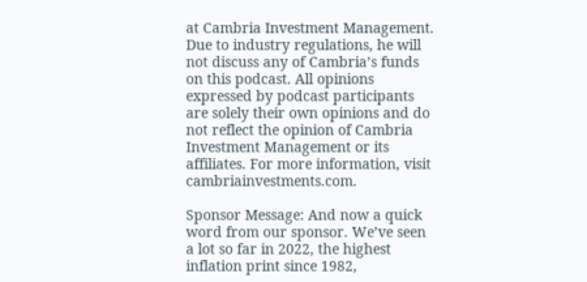at Cambria Investment Management. Due to industry regulations, he will not discuss any of Cambria’s funds on this podcast. All opinions expressed by podcast participants are solely their own opinions and do not reflect the opinion of Cambria Investment Management or its affiliates. For more information, visit cambriainvestments.com.

Sponsor Message: And now a quick word from our sponsor. We’ve seen a lot so far in 2022, the highest inflation print since 1982,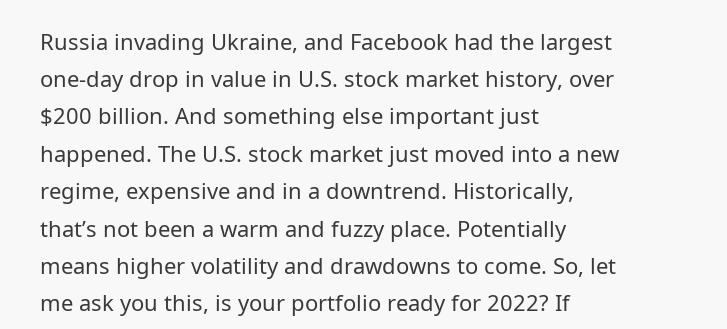Russia invading Ukraine, and Facebook had the largest one-day drop in value in U.S. stock market history, over $200 billion. And something else important just happened. The U.S. stock market just moved into a new regime, expensive and in a downtrend. Historically, that’s not been a warm and fuzzy place. Potentially means higher volatility and drawdowns to come. So, let me ask you this, is your portfolio ready for 2022? If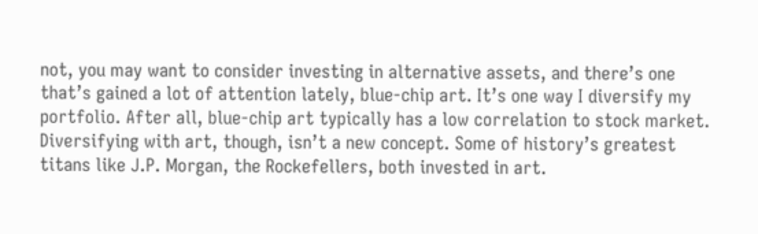not, you may want to consider investing in alternative assets, and there’s one that’s gained a lot of attention lately, blue-chip art. It’s one way I diversify my portfolio. After all, blue-chip art typically has a low correlation to stock market. Diversifying with art, though, isn’t a new concept. Some of history’s greatest titans like J.P. Morgan, the Rockefellers, both invested in art.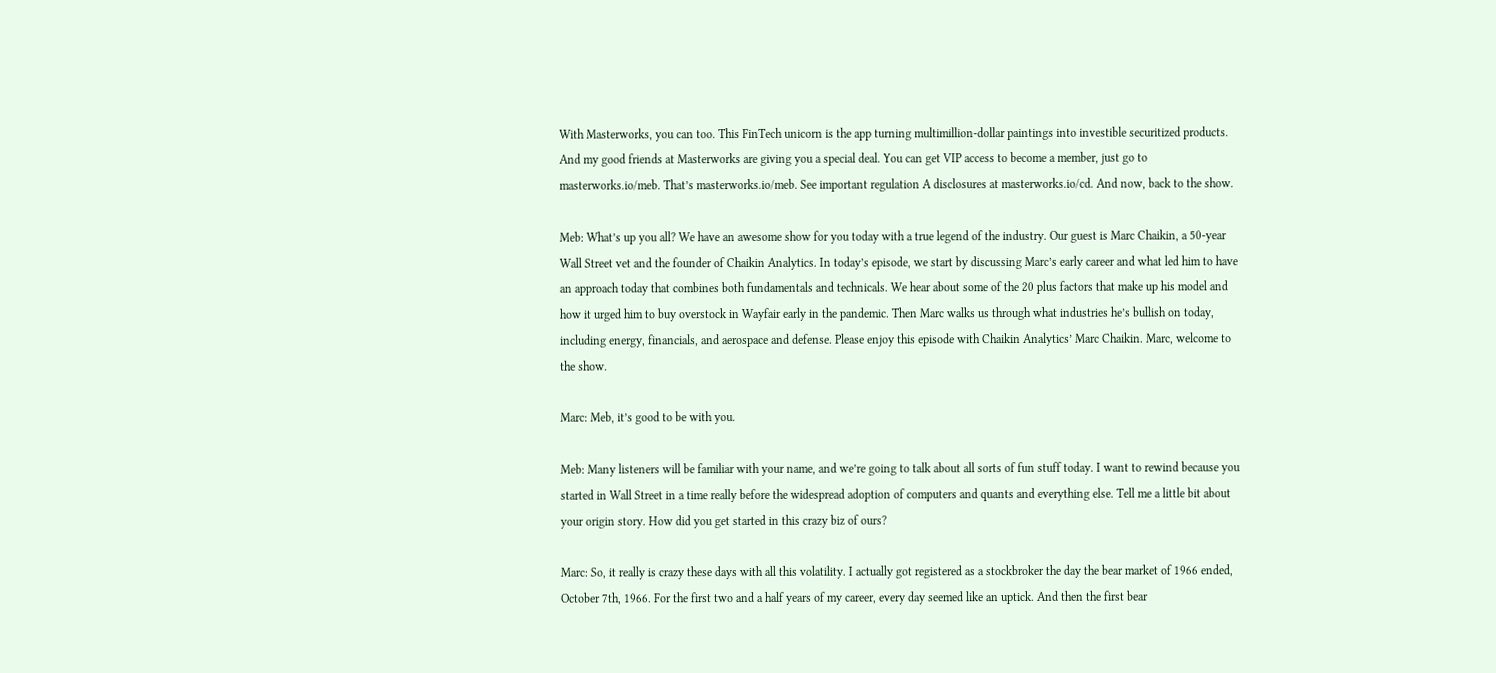With Masterworks, you can too. This FinTech unicorn is the app turning multimillion-dollar paintings into investible securitized products. And my good friends at Masterworks are giving you a special deal. You can get VIP access to become a member, just go to masterworks.io/meb. That’s masterworks.io/meb. See important regulation A disclosures at masterworks.io/cd. And now, back to the show.

Meb: What’s up you all? We have an awesome show for you today with a true legend of the industry. Our guest is Marc Chaikin, a 50-year Wall Street vet and the founder of Chaikin Analytics. In today’s episode, we start by discussing Marc’s early career and what led him to have an approach today that combines both fundamentals and technicals. We hear about some of the 20 plus factors that make up his model and how it urged him to buy overstock in Wayfair early in the pandemic. Then Marc walks us through what industries he’s bullish on today, including energy, financials, and aerospace and defense. Please enjoy this episode with Chaikin Analytics’ Marc Chaikin. Marc, welcome to the show.

Marc: Meb, it’s good to be with you.

Meb: Many listeners will be familiar with your name, and we’re going to talk about all sorts of fun stuff today. I want to rewind because you started in Wall Street in a time really before the widespread adoption of computers and quants and everything else. Tell me a little bit about your origin story. How did you get started in this crazy biz of ours?

Marc: So, it really is crazy these days with all this volatility. I actually got registered as a stockbroker the day the bear market of 1966 ended, October 7th, 1966. For the first two and a half years of my career, every day seemed like an uptick. And then the first bear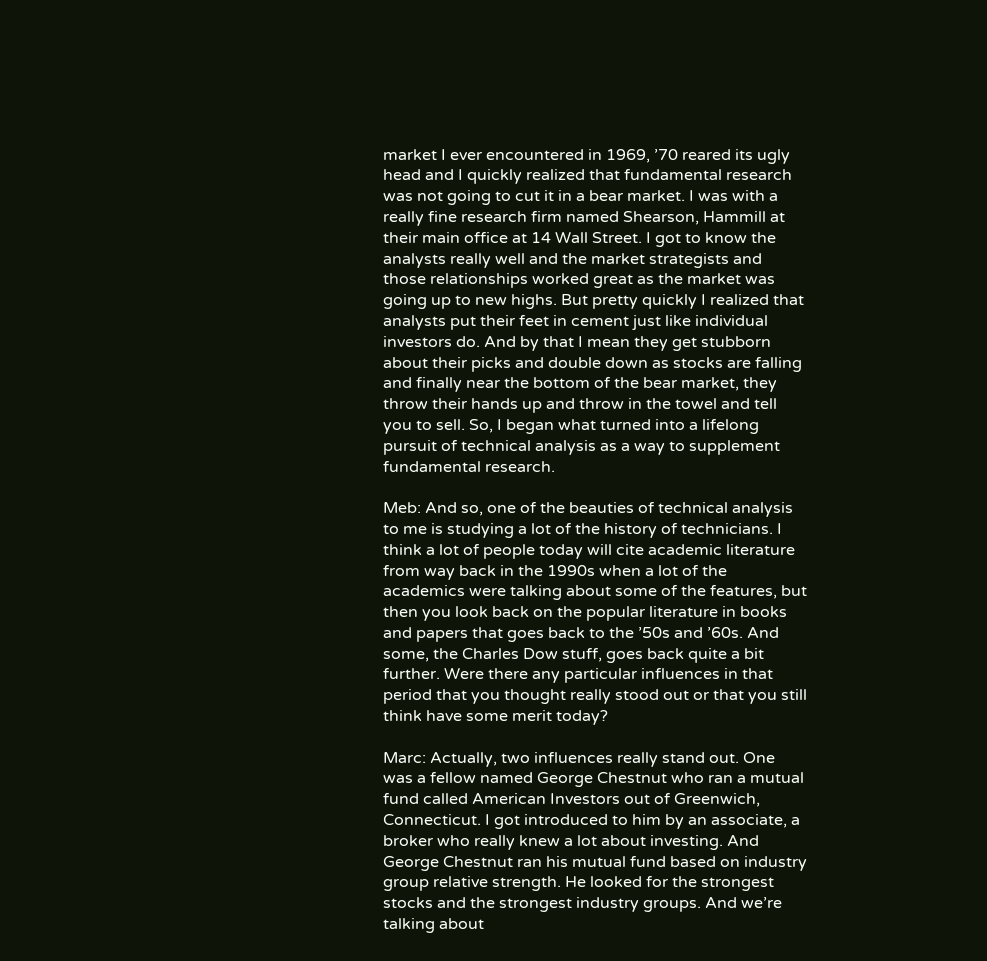market I ever encountered in 1969, ’70 reared its ugly head and I quickly realized that fundamental research was not going to cut it in a bear market. I was with a really fine research firm named Shearson, Hammill at their main office at 14 Wall Street. I got to know the analysts really well and the market strategists and those relationships worked great as the market was going up to new highs. But pretty quickly I realized that analysts put their feet in cement just like individual investors do. And by that I mean they get stubborn about their picks and double down as stocks are falling and finally near the bottom of the bear market, they throw their hands up and throw in the towel and tell you to sell. So, I began what turned into a lifelong pursuit of technical analysis as a way to supplement fundamental research.

Meb: And so, one of the beauties of technical analysis to me is studying a lot of the history of technicians. I think a lot of people today will cite academic literature from way back in the 1990s when a lot of the academics were talking about some of the features, but then you look back on the popular literature in books and papers that goes back to the ’50s and ’60s. And some, the Charles Dow stuff, goes back quite a bit further. Were there any particular influences in that period that you thought really stood out or that you still think have some merit today?

Marc: Actually, two influences really stand out. One was a fellow named George Chestnut who ran a mutual fund called American Investors out of Greenwich, Connecticut. I got introduced to him by an associate, a broker who really knew a lot about investing. And George Chestnut ran his mutual fund based on industry group relative strength. He looked for the strongest stocks and the strongest industry groups. And we’re talking about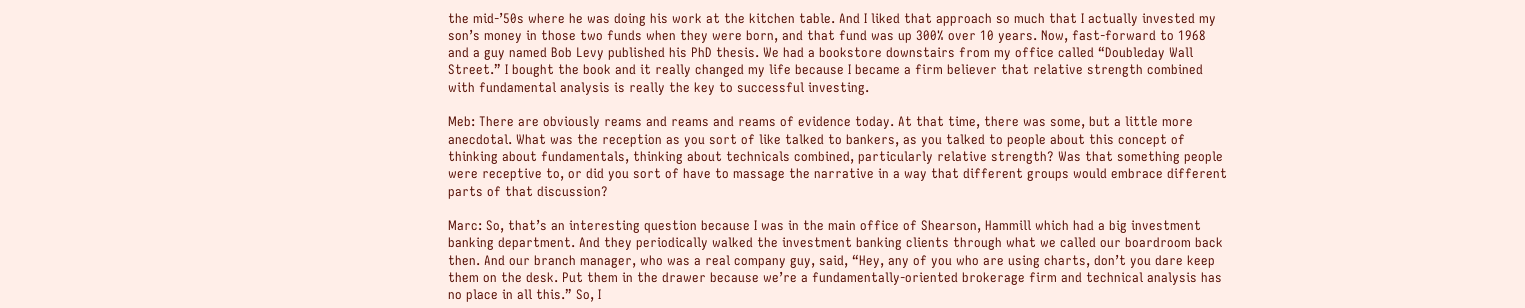the mid-’50s where he was doing his work at the kitchen table. And I liked that approach so much that I actually invested my son’s money in those two funds when they were born, and that fund was up 300% over 10 years. Now, fast-forward to 1968 and a guy named Bob Levy published his PhD thesis. We had a bookstore downstairs from my office called “Doubleday Wall Street.” I bought the book and it really changed my life because I became a firm believer that relative strength combined with fundamental analysis is really the key to successful investing.

Meb: There are obviously reams and reams and reams of evidence today. At that time, there was some, but a little more anecdotal. What was the reception as you sort of like talked to bankers, as you talked to people about this concept of thinking about fundamentals, thinking about technicals combined, particularly relative strength? Was that something people were receptive to, or did you sort of have to massage the narrative in a way that different groups would embrace different parts of that discussion?

Marc: So, that’s an interesting question because I was in the main office of Shearson, Hammill which had a big investment banking department. And they periodically walked the investment banking clients through what we called our boardroom back then. And our branch manager, who was a real company guy, said, “Hey, any of you who are using charts, don’t you dare keep them on the desk. Put them in the drawer because we’re a fundamentally-oriented brokerage firm and technical analysis has no place in all this.” So, I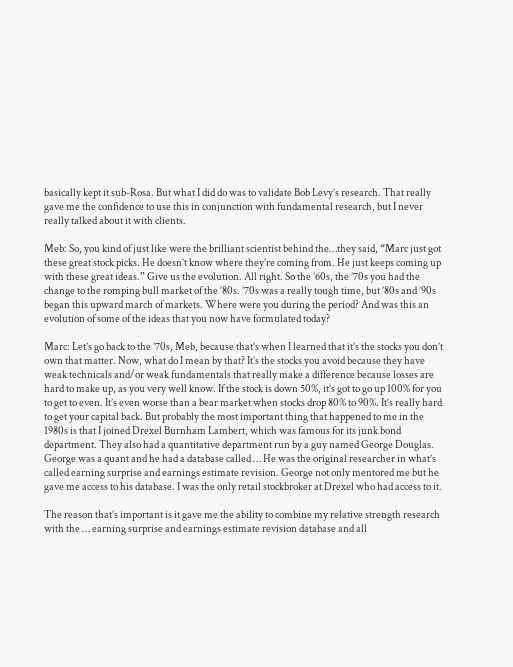basically kept it sub-Rosa. But what I did do was to validate Bob Levy’s research. That really gave me the confidence to use this in conjunction with fundamental research, but I never really talked about it with clients.

Meb: So, you kind of just like were the brilliant scientist behind the…they said, “Marc just got these great stock picks. He doesn’t know where they’re coming from. He just keeps coming up with these great ideas.” Give us the evolution. All right. So the ’60s, the ’70s you had the change to the romping bull market of the ’80s. ’70s was a really tough time, but ’80s and ’90s began this upward march of markets. Where were you during the period? And was this an evolution of some of the ideas that you now have formulated today?

Marc: Let’s go back to the ’70s, Meb, because that’s when I learned that it’s the stocks you don’t own that matter. Now, what do I mean by that? It’s the stocks you avoid because they have weak technicals and/or weak fundamentals that really make a difference because losses are hard to make up, as you very well know. If the stock is down 50%, it’s got to go up 100% for you to get to even. It’s even worse than a bear market when stocks drop 80% to 90%. It’s really hard to get your capital back. But probably the most important thing that happened to me in the 1980s is that I joined Drexel Burnham Lambert, which was famous for its junk bond department. They also had a quantitative department run by a guy named George Douglas. George was a quant and he had a database called … He was the original researcher in what’s called earning surprise and earnings estimate revision. George not only mentored me but he gave me access to his database. I was the only retail stockbroker at Drexel who had access to it.

The reason that’s important is it gave me the ability to combine my relative strength research with the … earning surprise and earnings estimate revision database and all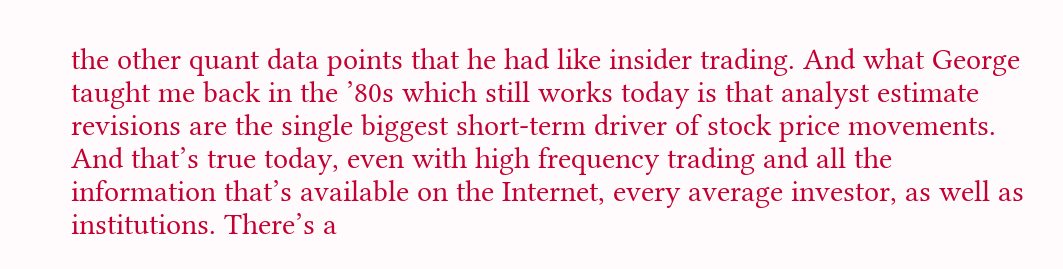the other quant data points that he had like insider trading. And what George taught me back in the ’80s which still works today is that analyst estimate revisions are the single biggest short-term driver of stock price movements. And that’s true today, even with high frequency trading and all the information that’s available on the Internet, every average investor, as well as institutions. There’s a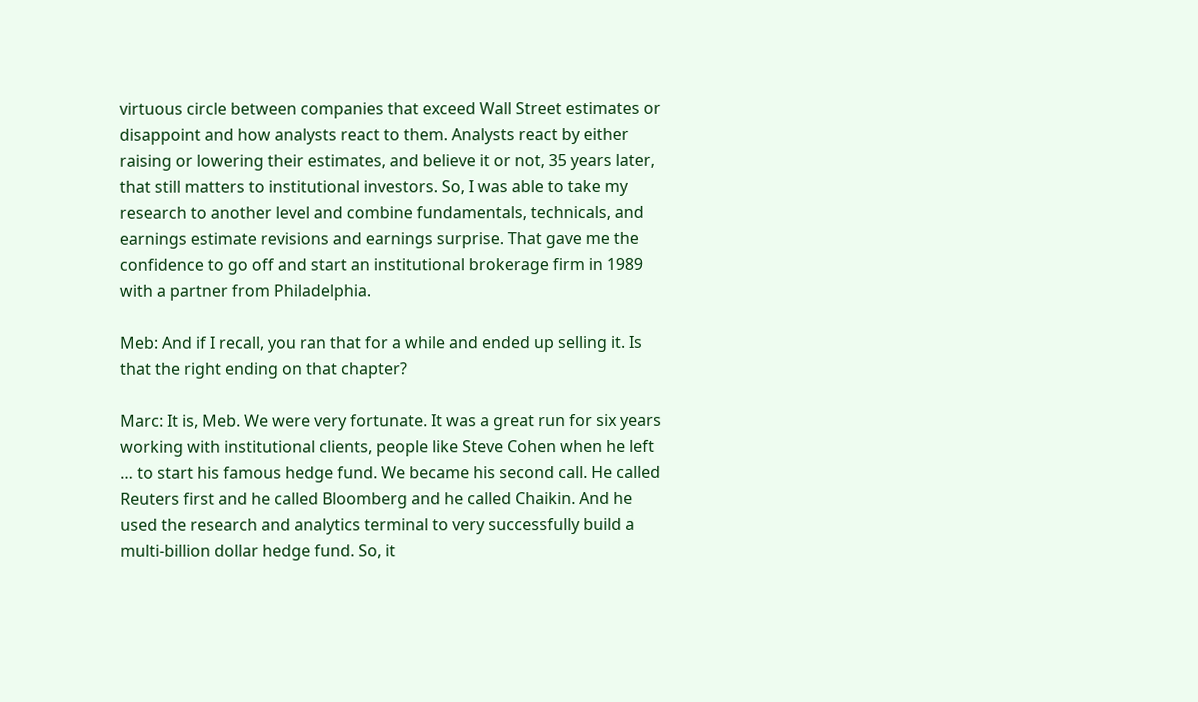virtuous circle between companies that exceed Wall Street estimates or disappoint and how analysts react to them. Analysts react by either raising or lowering their estimates, and believe it or not, 35 years later, that still matters to institutional investors. So, I was able to take my research to another level and combine fundamentals, technicals, and earnings estimate revisions and earnings surprise. That gave me the confidence to go off and start an institutional brokerage firm in 1989 with a partner from Philadelphia.

Meb: And if I recall, you ran that for a while and ended up selling it. Is that the right ending on that chapter?

Marc: It is, Meb. We were very fortunate. It was a great run for six years working with institutional clients, people like Steve Cohen when he left … to start his famous hedge fund. We became his second call. He called Reuters first and he called Bloomberg and he called Chaikin. And he used the research and analytics terminal to very successfully build a multi-billion dollar hedge fund. So, it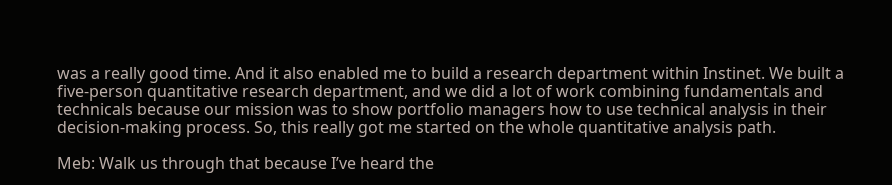was a really good time. And it also enabled me to build a research department within Instinet. We built a five-person quantitative research department, and we did a lot of work combining fundamentals and technicals because our mission was to show portfolio managers how to use technical analysis in their decision-making process. So, this really got me started on the whole quantitative analysis path.

Meb: Walk us through that because I’ve heard the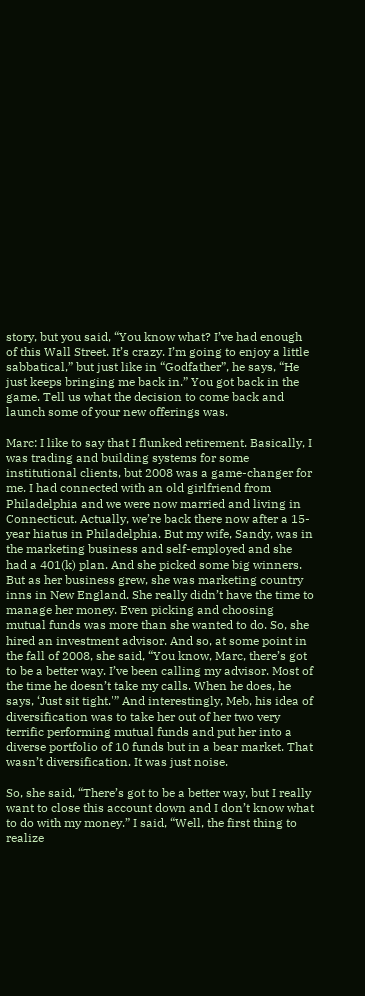story, but you said, “You know what? I’ve had enough of this Wall Street. It’s crazy. I’m going to enjoy a little sabbatical,” but just like in “Godfather”, he says, “He just keeps bringing me back in.” You got back in the game. Tell us what the decision to come back and launch some of your new offerings was.

Marc: I like to say that I flunked retirement. Basically, I was trading and building systems for some institutional clients, but 2008 was a game-changer for me. I had connected with an old girlfriend from Philadelphia and we were now married and living in Connecticut. Actually, we’re back there now after a 15-year hiatus in Philadelphia. But my wife, Sandy, was in the marketing business and self-employed and she had a 401(k) plan. And she picked some big winners. But as her business grew, she was marketing country inns in New England. She really didn’t have the time to manage her money. Even picking and choosing mutual funds was more than she wanted to do. So, she hired an investment advisor. And so, at some point in the fall of 2008, she said, “You know, Marc, there’s got to be a better way. I’ve been calling my advisor. Most of the time he doesn’t take my calls. When he does, he says, ‘Just sit tight.'” And interestingly, Meb, his idea of diversification was to take her out of her two very terrific performing mutual funds and put her into a diverse portfolio of 10 funds but in a bear market. That wasn’t diversification. It was just noise.

So, she said, “There’s got to be a better way, but I really want to close this account down and I don’t know what to do with my money.” I said, “Well, the first thing to realize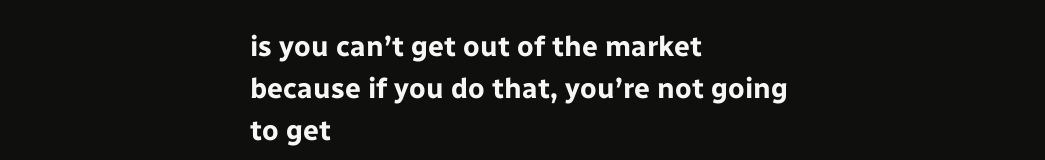is you can’t get out of the market because if you do that, you’re not going to get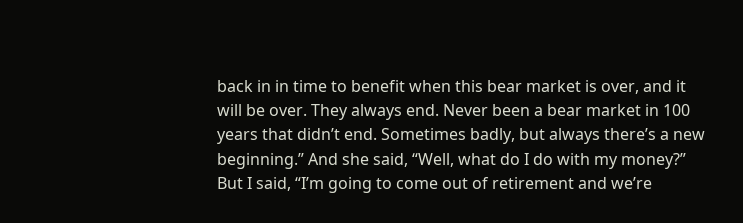back in in time to benefit when this bear market is over, and it will be over. They always end. Never been a bear market in 100 years that didn’t end. Sometimes badly, but always there’s a new beginning.” And she said, “Well, what do I do with my money?” But I said, “I’m going to come out of retirement and we’re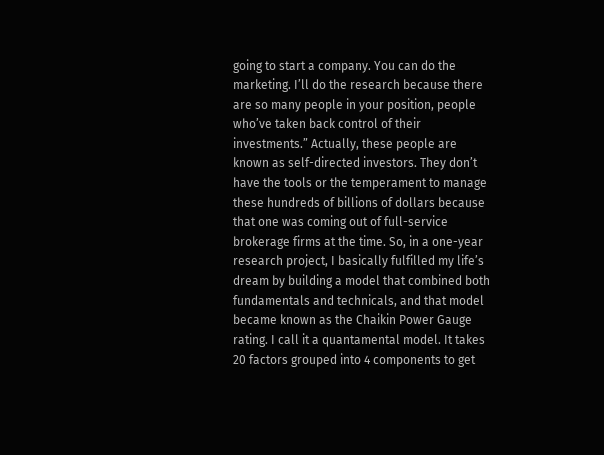going to start a company. You can do the marketing. I’ll do the research because there are so many people in your position, people who’ve taken back control of their investments.” Actually, these people are known as self-directed investors. They don’t have the tools or the temperament to manage these hundreds of billions of dollars because that one was coming out of full-service brokerage firms at the time. So, in a one-year research project, I basically fulfilled my life’s dream by building a model that combined both fundamentals and technicals, and that model became known as the Chaikin Power Gauge rating. I call it a quantamental model. It takes 20 factors grouped into 4 components to get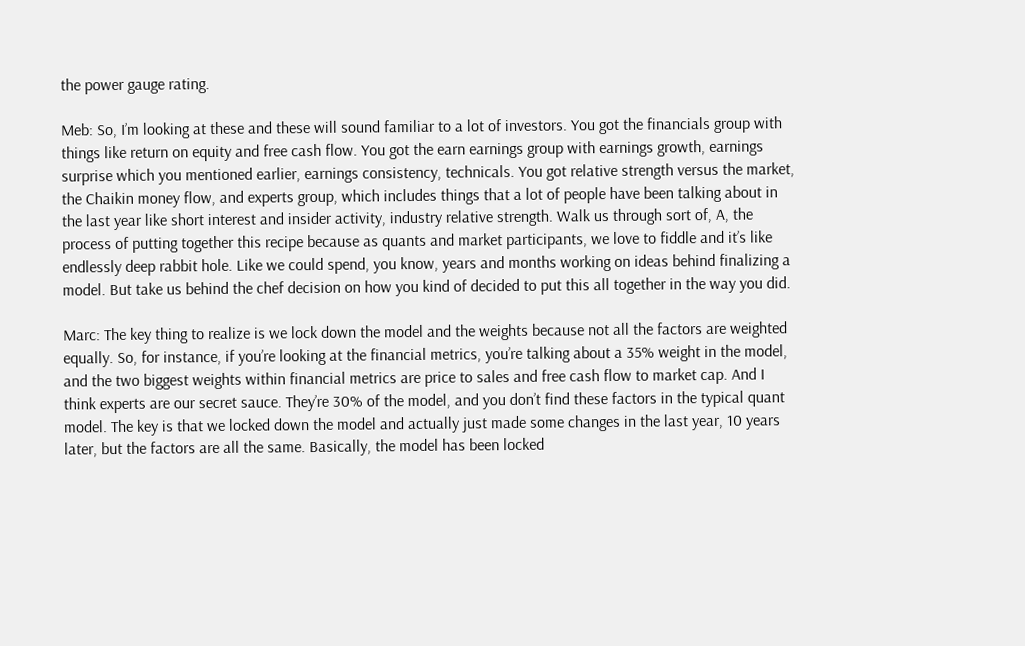the power gauge rating.

Meb: So, I’m looking at these and these will sound familiar to a lot of investors. You got the financials group with things like return on equity and free cash flow. You got the earn earnings group with earnings growth, earnings surprise which you mentioned earlier, earnings consistency, technicals. You got relative strength versus the market, the Chaikin money flow, and experts group, which includes things that a lot of people have been talking about in the last year like short interest and insider activity, industry relative strength. Walk us through sort of, A, the process of putting together this recipe because as quants and market participants, we love to fiddle and it’s like endlessly deep rabbit hole. Like we could spend, you know, years and months working on ideas behind finalizing a model. But take us behind the chef decision on how you kind of decided to put this all together in the way you did.

Marc: The key thing to realize is we lock down the model and the weights because not all the factors are weighted equally. So, for instance, if you’re looking at the financial metrics, you’re talking about a 35% weight in the model, and the two biggest weights within financial metrics are price to sales and free cash flow to market cap. And I think experts are our secret sauce. They’re 30% of the model, and you don’t find these factors in the typical quant model. The key is that we locked down the model and actually just made some changes in the last year, 10 years later, but the factors are all the same. Basically, the model has been locked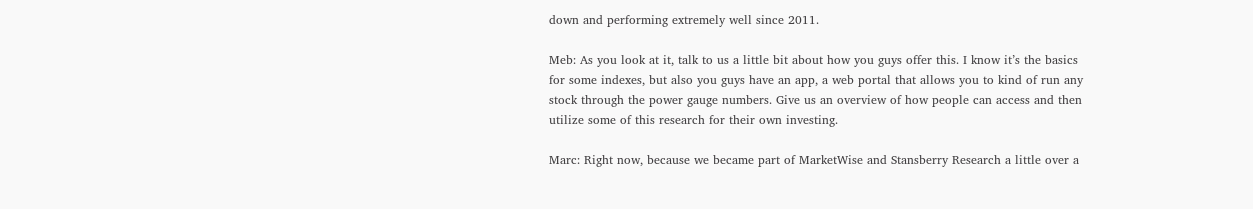down and performing extremely well since 2011.

Meb: As you look at it, talk to us a little bit about how you guys offer this. I know it’s the basics for some indexes, but also you guys have an app, a web portal that allows you to kind of run any stock through the power gauge numbers. Give us an overview of how people can access and then utilize some of this research for their own investing.

Marc: Right now, because we became part of MarketWise and Stansberry Research a little over a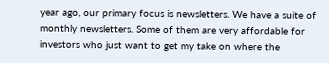year ago, our primary focus is newsletters. We have a suite of monthly newsletters. Some of them are very affordable for investors who just want to get my take on where the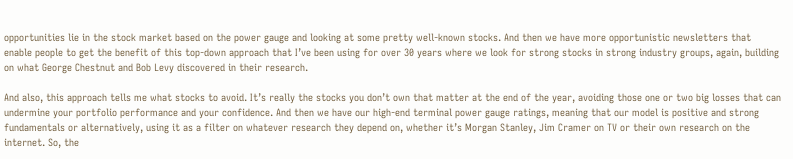opportunities lie in the stock market based on the power gauge and looking at some pretty well-known stocks. And then we have more opportunistic newsletters that enable people to get the benefit of this top-down approach that I’ve been using for over 30 years where we look for strong stocks in strong industry groups, again, building on what George Chestnut and Bob Levy discovered in their research.

And also, this approach tells me what stocks to avoid. It’s really the stocks you don’t own that matter at the end of the year, avoiding those one or two big losses that can undermine your portfolio performance and your confidence. And then we have our high-end terminal power gauge ratings, meaning that our model is positive and strong fundamentals or alternatively, using it as a filter on whatever research they depend on, whether it’s Morgan Stanley, Jim Cramer on TV or their own research on the internet. So, the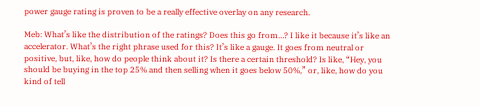power gauge rating is proven to be a really effective overlay on any research.

Meb: What’s like the distribution of the ratings? Does this go from…? I like it because it’s like an accelerator. What’s the right phrase used for this? It’s like a gauge. It goes from neutral or positive, but, like, how do people think about it? Is there a certain threshold? Is like, “Hey, you should be buying in the top 25% and then selling when it goes below 50%,” or, like, how do you kind of tell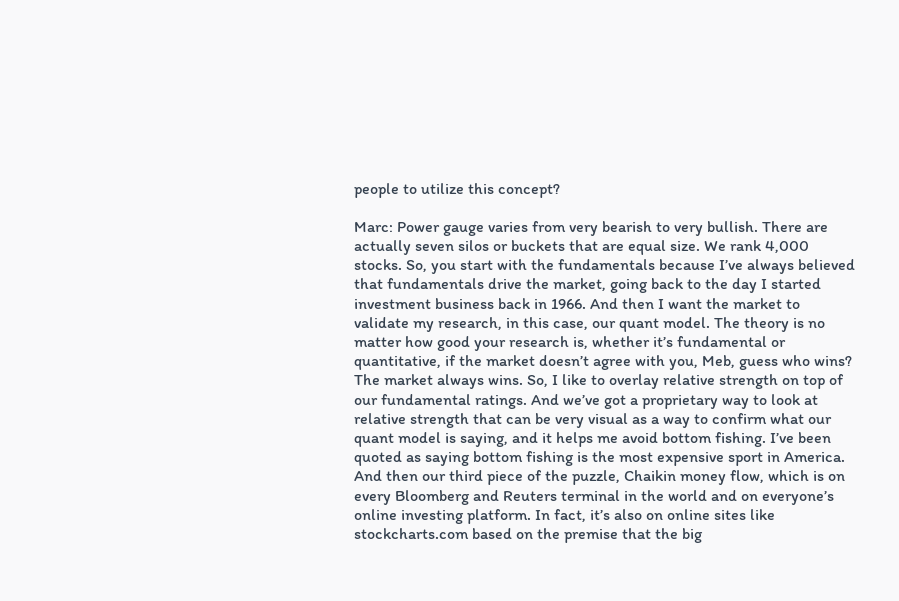people to utilize this concept?

Marc: Power gauge varies from very bearish to very bullish. There are actually seven silos or buckets that are equal size. We rank 4,000 stocks. So, you start with the fundamentals because I’ve always believed that fundamentals drive the market, going back to the day I started investment business back in 1966. And then I want the market to validate my research, in this case, our quant model. The theory is no matter how good your research is, whether it’s fundamental or quantitative, if the market doesn’t agree with you, Meb, guess who wins? The market always wins. So, I like to overlay relative strength on top of our fundamental ratings. And we’ve got a proprietary way to look at relative strength that can be very visual as a way to confirm what our quant model is saying, and it helps me avoid bottom fishing. I’ve been quoted as saying bottom fishing is the most expensive sport in America. And then our third piece of the puzzle, Chaikin money flow, which is on every Bloomberg and Reuters terminal in the world and on everyone’s online investing platform. In fact, it’s also on online sites like stockcharts.com based on the premise that the big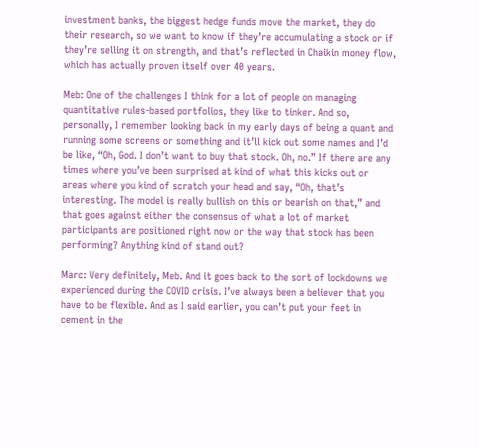investment banks, the biggest hedge funds move the market, they do their research, so we want to know if they’re accumulating a stock or if they’re selling it on strength, and that’s reflected in Chaikin money flow, which has actually proven itself over 40 years.

Meb: One of the challenges I think for a lot of people on managing quantitative rules-based portfolios, they like to tinker. And so, personally, I remember looking back in my early days of being a quant and running some screens or something and it’ll kick out some names and I’d be like, “Oh, God. I don’t want to buy that stock. Oh, no.” If there are any times where you’ve been surprised at kind of what this kicks out or areas where you kind of scratch your head and say, “Oh, that’s interesting. The model is really bullish on this or bearish on that,” and that goes against either the consensus of what a lot of market participants are positioned right now or the way that stock has been performing? Anything kind of stand out?

Marc: Very definitely, Meb. And it goes back to the sort of lockdowns we experienced during the COVID crisis. I’ve always been a believer that you have to be flexible. And as I said earlier, you can’t put your feet in cement in the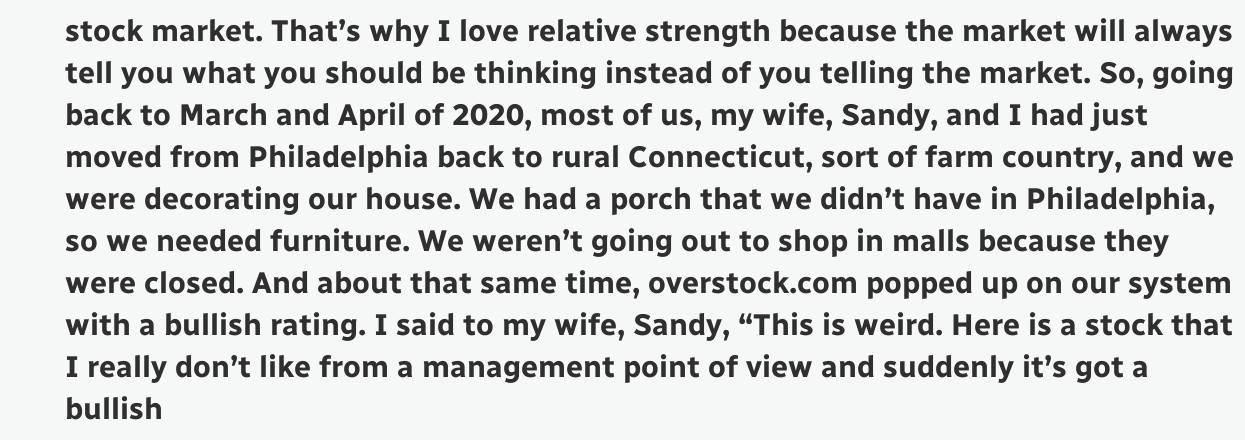stock market. That’s why I love relative strength because the market will always tell you what you should be thinking instead of you telling the market. So, going back to March and April of 2020, most of us, my wife, Sandy, and I had just moved from Philadelphia back to rural Connecticut, sort of farm country, and we were decorating our house. We had a porch that we didn’t have in Philadelphia, so we needed furniture. We weren’t going out to shop in malls because they were closed. And about that same time, overstock.com popped up on our system with a bullish rating. I said to my wife, Sandy, “This is weird. Here is a stock that I really don’t like from a management point of view and suddenly it’s got a bullish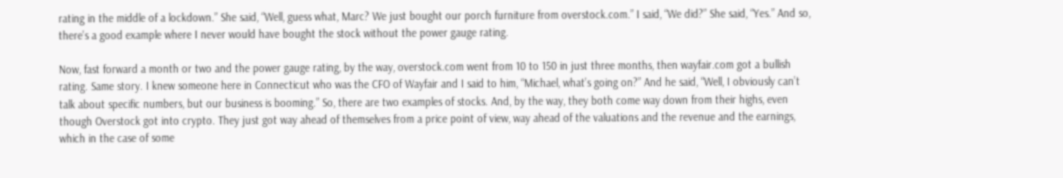rating in the middle of a lockdown.” She said, “Well, guess what, Marc? We just bought our porch furniture from overstock.com.” I said, “We did?” She said, “Yes.” And so, there’s a good example where I never would have bought the stock without the power gauge rating.

Now, fast forward a month or two and the power gauge rating, by the way, overstock.com went from 10 to 150 in just three months, then wayfair.com got a bullish rating. Same story. I knew someone here in Connecticut who was the CFO of Wayfair and I said to him, “Michael, what’s going on?” And he said, “Well, I obviously can’t talk about specific numbers, but our business is booming.” So, there are two examples of stocks. And, by the way, they both come way down from their highs, even though Overstock got into crypto. They just got way ahead of themselves from a price point of view, way ahead of the valuations and the revenue and the earnings, which in the case of some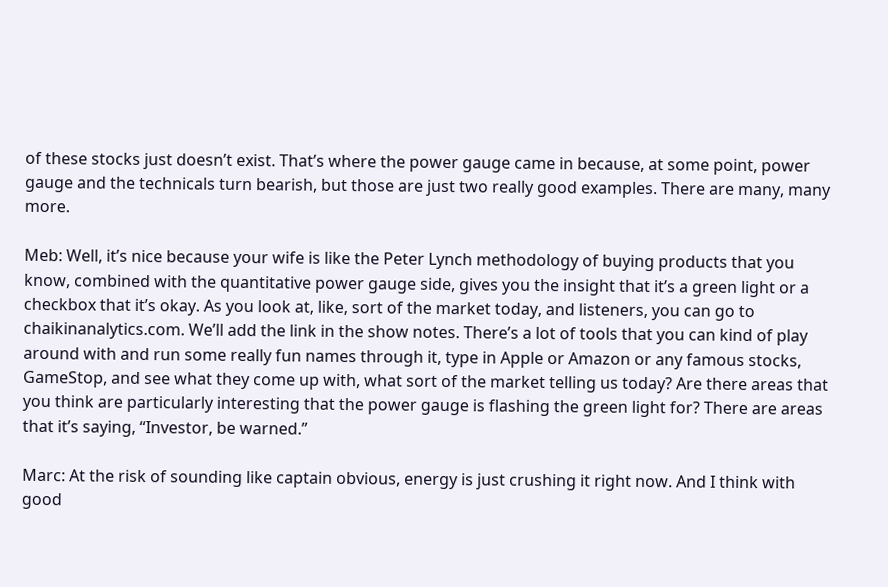of these stocks just doesn’t exist. That’s where the power gauge came in because, at some point, power gauge and the technicals turn bearish, but those are just two really good examples. There are many, many more.

Meb: Well, it’s nice because your wife is like the Peter Lynch methodology of buying products that you know, combined with the quantitative power gauge side, gives you the insight that it’s a green light or a checkbox that it’s okay. As you look at, like, sort of the market today, and listeners, you can go to chaikinanalytics.com. We’ll add the link in the show notes. There’s a lot of tools that you can kind of play around with and run some really fun names through it, type in Apple or Amazon or any famous stocks, GameStop, and see what they come up with, what sort of the market telling us today? Are there areas that you think are particularly interesting that the power gauge is flashing the green light for? There are areas that it’s saying, “Investor, be warned.”

Marc: At the risk of sounding like captain obvious, energy is just crushing it right now. And I think with good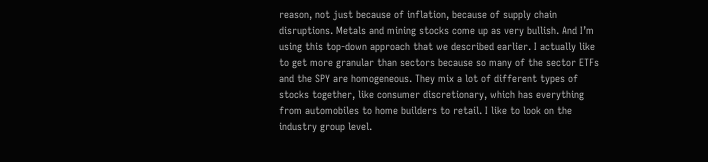reason, not just because of inflation, because of supply chain disruptions. Metals and mining stocks come up as very bullish. And I’m using this top-down approach that we described earlier. I actually like to get more granular than sectors because so many of the sector ETFs and the SPY are homogeneous. They mix a lot of different types of stocks together, like consumer discretionary, which has everything from automobiles to home builders to retail. I like to look on the industry group level.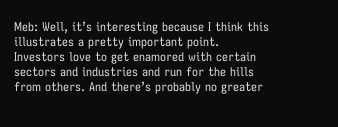Meb: Well, it’s interesting because I think this illustrates a pretty important point. Investors love to get enamored with certain sectors and industries and run for the hills from others. And there’s probably no greater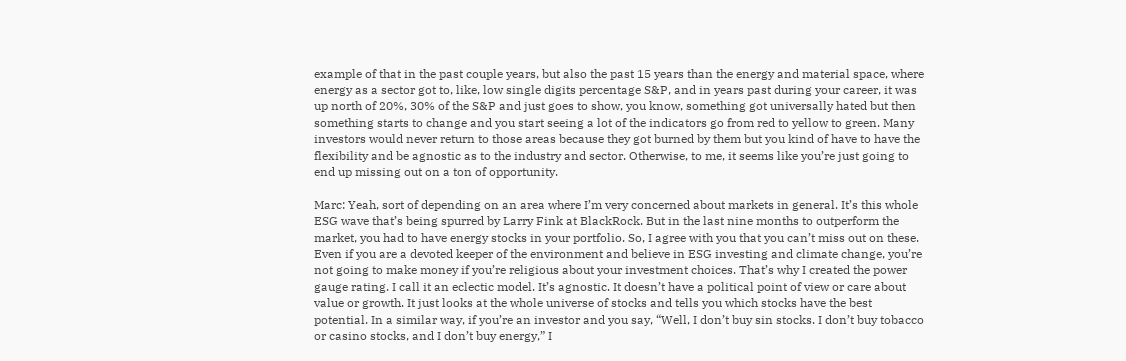example of that in the past couple years, but also the past 15 years than the energy and material space, where energy as a sector got to, like, low single digits percentage S&P, and in years past during your career, it was up north of 20%, 30% of the S&P and just goes to show, you know, something got universally hated but then something starts to change and you start seeing a lot of the indicators go from red to yellow to green. Many investors would never return to those areas because they got burned by them but you kind of have to have the flexibility and be agnostic as to the industry and sector. Otherwise, to me, it seems like you’re just going to end up missing out on a ton of opportunity.

Marc: Yeah, sort of depending on an area where I’m very concerned about markets in general. It’s this whole ESG wave that’s being spurred by Larry Fink at BlackRock. But in the last nine months to outperform the market, you had to have energy stocks in your portfolio. So, I agree with you that you can’t miss out on these. Even if you are a devoted keeper of the environment and believe in ESG investing and climate change, you’re not going to make money if you’re religious about your investment choices. That’s why I created the power gauge rating. I call it an eclectic model. It’s agnostic. It doesn’t have a political point of view or care about value or growth. It just looks at the whole universe of stocks and tells you which stocks have the best potential. In a similar way, if you’re an investor and you say, “Well, I don’t buy sin stocks. I don’t buy tobacco or casino stocks, and I don’t buy energy,” I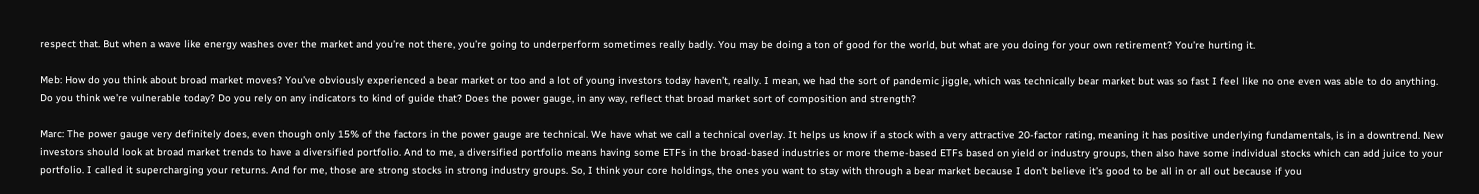respect that. But when a wave like energy washes over the market and you’re not there, you’re going to underperform sometimes really badly. You may be doing a ton of good for the world, but what are you doing for your own retirement? You’re hurting it.

Meb: How do you think about broad market moves? You’ve obviously experienced a bear market or too and a lot of young investors today haven’t, really. I mean, we had the sort of pandemic jiggle, which was technically bear market but was so fast I feel like no one even was able to do anything. Do you think we’re vulnerable today? Do you rely on any indicators to kind of guide that? Does the power gauge, in any way, reflect that broad market sort of composition and strength?

Marc: The power gauge very definitely does, even though only 15% of the factors in the power gauge are technical. We have what we call a technical overlay. It helps us know if a stock with a very attractive 20-factor rating, meaning it has positive underlying fundamentals, is in a downtrend. New investors should look at broad market trends to have a diversified portfolio. And to me, a diversified portfolio means having some ETFs in the broad-based industries or more theme-based ETFs based on yield or industry groups, then also have some individual stocks which can add juice to your portfolio. I called it supercharging your returns. And for me, those are strong stocks in strong industry groups. So, I think your core holdings, the ones you want to stay with through a bear market because I don’t believe it’s good to be all in or all out because if you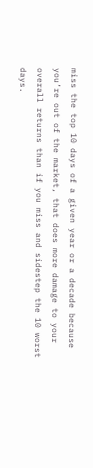miss the top 10 days of a given year or a decade because you’re out of the market, that does more damage to your overall returns than if you miss and sidestep the 10 worst days.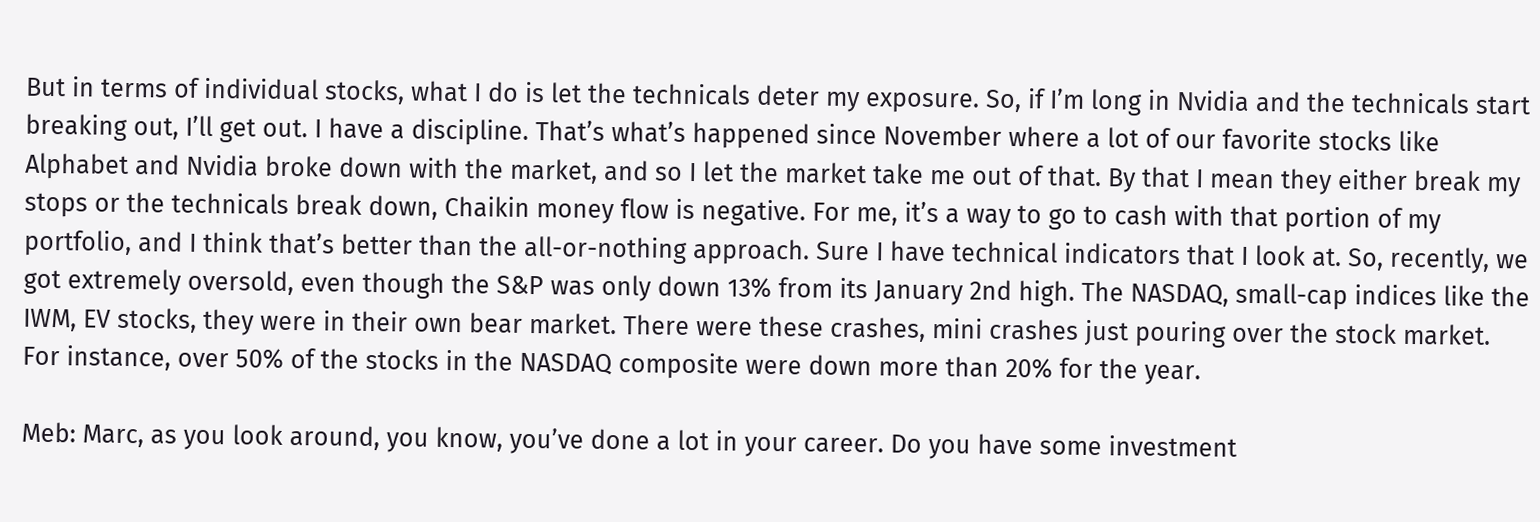But in terms of individual stocks, what I do is let the technicals deter my exposure. So, if I’m long in Nvidia and the technicals start breaking out, I’ll get out. I have a discipline. That’s what’s happened since November where a lot of our favorite stocks like Alphabet and Nvidia broke down with the market, and so I let the market take me out of that. By that I mean they either break my stops or the technicals break down, Chaikin money flow is negative. For me, it’s a way to go to cash with that portion of my portfolio, and I think that’s better than the all-or-nothing approach. Sure I have technical indicators that I look at. So, recently, we got extremely oversold, even though the S&P was only down 13% from its January 2nd high. The NASDAQ, small-cap indices like the IWM, EV stocks, they were in their own bear market. There were these crashes, mini crashes just pouring over the stock market. For instance, over 50% of the stocks in the NASDAQ composite were down more than 20% for the year.

Meb: Marc, as you look around, you know, you’ve done a lot in your career. Do you have some investment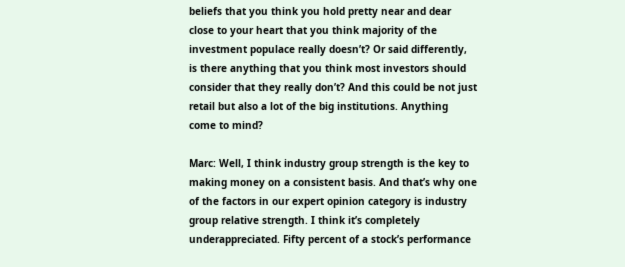beliefs that you think you hold pretty near and dear close to your heart that you think majority of the investment populace really doesn’t? Or said differently, is there anything that you think most investors should consider that they really don’t? And this could be not just retail but also a lot of the big institutions. Anything come to mind?

Marc: Well, I think industry group strength is the key to making money on a consistent basis. And that’s why one of the factors in our expert opinion category is industry group relative strength. I think it’s completely underappreciated. Fifty percent of a stock’s performance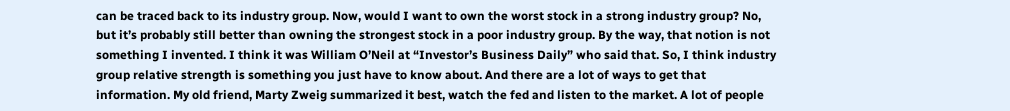can be traced back to its industry group. Now, would I want to own the worst stock in a strong industry group? No, but it’s probably still better than owning the strongest stock in a poor industry group. By the way, that notion is not something I invented. I think it was William O’Neil at “Investor’s Business Daily” who said that. So, I think industry group relative strength is something you just have to know about. And there are a lot of ways to get that information. My old friend, Marty Zweig summarized it best, watch the fed and listen to the market. A lot of people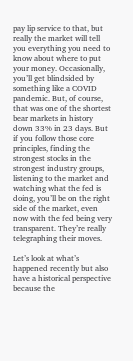pay lip service to that, but really the market will tell you everything you need to know about where to put your money. Occasionally, you’ll get blindsided by something like a COVID pandemic. But, of course, that was one of the shortest bear markets in history down 33% in 23 days. But if you follow those core principles, finding the strongest stocks in the strongest industry groups, listening to the market and watching what the fed is doing, you’ll be on the right side of the market, even now with the fed being very transparent. They’re really telegraphing their moves.

Let’s look at what’s happened recently but also have a historical perspective because the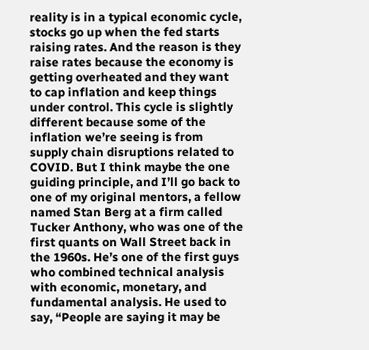reality is in a typical economic cycle, stocks go up when the fed starts raising rates. And the reason is they raise rates because the economy is getting overheated and they want to cap inflation and keep things under control. This cycle is slightly different because some of the inflation we’re seeing is from supply chain disruptions related to COVID. But I think maybe the one guiding principle, and I’ll go back to one of my original mentors, a fellow named Stan Berg at a firm called Tucker Anthony, who was one of the first quants on Wall Street back in the 1960s. He’s one of the first guys who combined technical analysis with economic, monetary, and fundamental analysis. He used to say, “People are saying it may be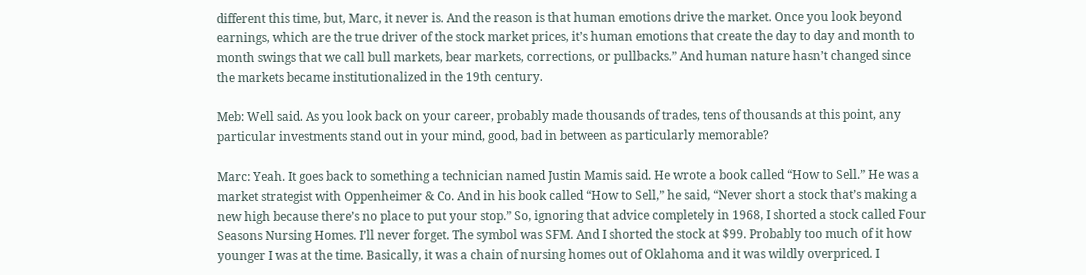different this time, but, Marc, it never is. And the reason is that human emotions drive the market. Once you look beyond earnings, which are the true driver of the stock market prices, it’s human emotions that create the day to day and month to month swings that we call bull markets, bear markets, corrections, or pullbacks.” And human nature hasn’t changed since the markets became institutionalized in the 19th century.

Meb: Well said. As you look back on your career, probably made thousands of trades, tens of thousands at this point, any particular investments stand out in your mind, good, bad in between as particularly memorable?

Marc: Yeah. It goes back to something a technician named Justin Mamis said. He wrote a book called “How to Sell.” He was a market strategist with Oppenheimer & Co. And in his book called “How to Sell,” he said, “Never short a stock that’s making a new high because there’s no place to put your stop.” So, ignoring that advice completely in 1968, I shorted a stock called Four Seasons Nursing Homes. I’ll never forget. The symbol was SFM. And I shorted the stock at $99. Probably too much of it how younger I was at the time. Basically, it was a chain of nursing homes out of Oklahoma and it was wildly overpriced. I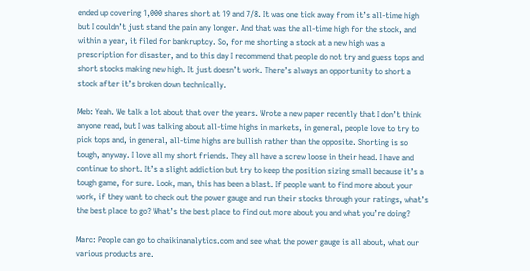ended up covering 1,000 shares short at 19 and 7/8. It was one tick away from it’s all-time high but I couldn’t just stand the pain any longer. And that was the all-time high for the stock, and within a year, it filed for bankruptcy. So, for me shorting a stock at a new high was a prescription for disaster, and to this day I recommend that people do not try and guess tops and short stocks making new high. It just doesn’t work. There’s always an opportunity to short a stock after it’s broken down technically.

Meb: Yeah. We talk a lot about that over the years. Wrote a new paper recently that I don’t think anyone read, but I was talking about all-time highs in markets, in general, people love to try to pick tops and, in general, all-time highs are bullish rather than the opposite. Shorting is so tough, anyway. I love all my short friends. They all have a screw loose in their head. I have and continue to short. It’s a slight addiction but try to keep the position sizing small because it’s a tough game, for sure. Look, man, this has been a blast. If people want to find more about your work, if they want to check out the power gauge and run their stocks through your ratings, what’s the best place to go? What’s the best place to find out more about you and what you’re doing?

Marc: People can go to chaikinanalytics.com and see what the power gauge is all about, what our various products are.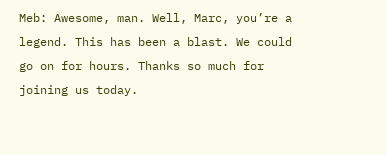Meb: Awesome, man. Well, Marc, you’re a legend. This has been a blast. We could go on for hours. Thanks so much for joining us today.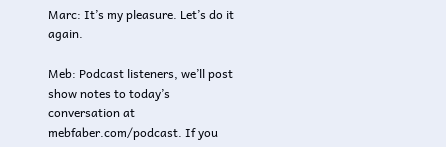Marc: It’s my pleasure. Let’s do it again.

Meb: Podcast listeners, we’ll post show notes to today’s conversation at mebfaber.com/podcast. If you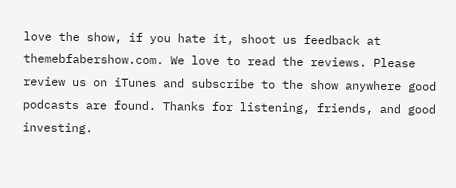love the show, if you hate it, shoot us feedback at themebfabershow.com. We love to read the reviews. Please review us on iTunes and subscribe to the show anywhere good podcasts are found. Thanks for listening, friends, and good investing.